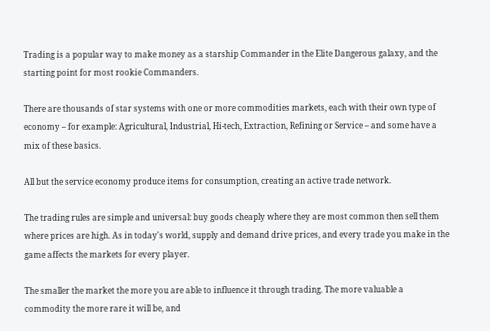Trading is a popular way to make money as a starship Commander in the Elite Dangerous galaxy, and the starting point for most rookie Commanders.

There are thousands of star systems with one or more commodities markets, each with their own type of economy – for example: Agricultural, Industrial, Hi-tech, Extraction, Refining or Service – and some have a mix of these basics.

All but the service economy produce items for consumption, creating an active trade network.

The trading rules are simple and universal: buy goods cheaply where they are most common then sell them where prices are high. As in today's world, supply and demand drive prices, and every trade you make in the game affects the markets for every player.

The smaller the market the more you are able to influence it through trading. The more valuable a commodity the more rare it will be, and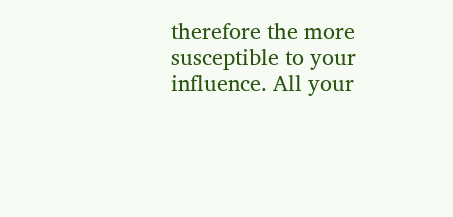therefore the more susceptible to your influence. All your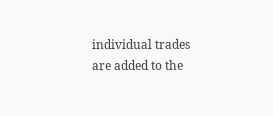individual trades are added to the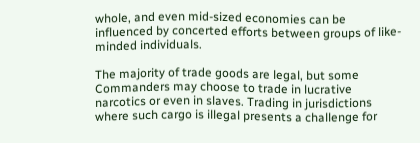whole, and even mid-sized economies can be influenced by concerted efforts between groups of like-minded individuals.

The majority of trade goods are legal, but some Commanders may choose to trade in lucrative narcotics or even in slaves. Trading in jurisdictions where such cargo is illegal presents a challenge for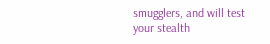smugglers, and will test your stealth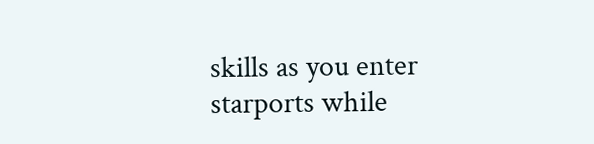skills as you enter starports while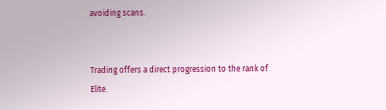avoiding scans.


Trading offers a direct progression to the rank of Elite.